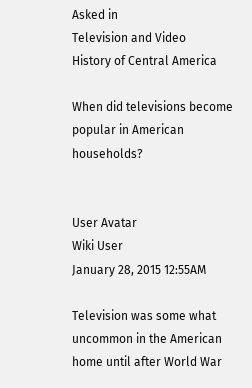Asked in
Television and Video
History of Central America

When did televisions become popular in American households?


User Avatar
Wiki User
January 28, 2015 12:55AM

Television was some what uncommon in the American home until after World War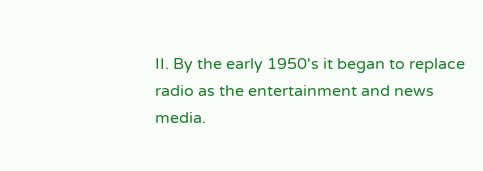II. By the early 1950's it began to replace radio as the entertainment and news media.